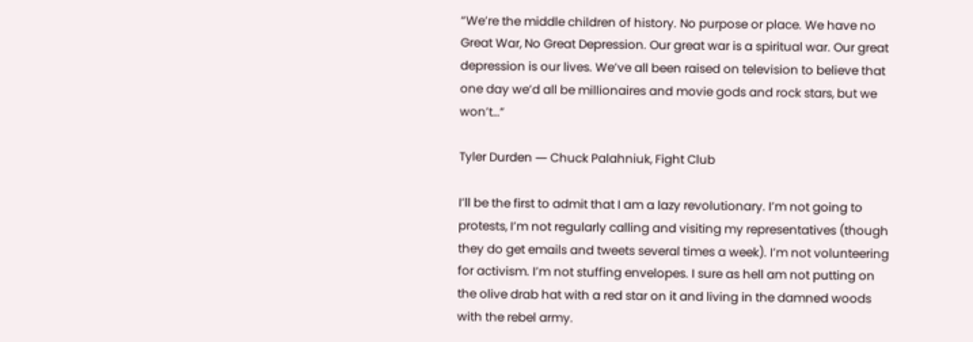“We’re the middle children of history. No purpose or place. We have no Great War, No Great Depression. Our great war is a spiritual war. Our great depression is our lives. We’ve all been raised on television to believe that one day we’d all be millionaires and movie gods and rock stars, but we won’t…”

Tyler Durden ― Chuck Palahniuk, Fight Club

I’ll be the first to admit that I am a lazy revolutionary. I’m not going to protests, I’m not regularly calling and visiting my representatives (though they do get emails and tweets several times a week). I’m not volunteering for activism. I’m not stuffing envelopes. I sure as hell am not putting on the olive drab hat with a red star on it and living in the damned woods with the rebel army.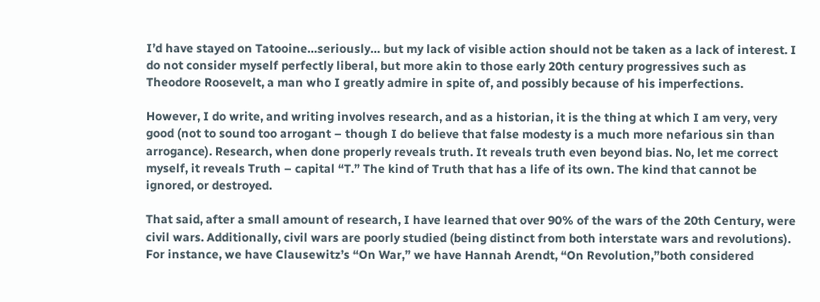I’d have stayed on Tatooine…seriously… but my lack of visible action should not be taken as a lack of interest. I do not consider myself perfectly liberal, but more akin to those early 20th century progressives such as Theodore Roosevelt, a man who I greatly admire in spite of, and possibly because of his imperfections.

However, I do write, and writing involves research, and as a historian, it is the thing at which I am very, very good (not to sound too arrogant – though I do believe that false modesty is a much more nefarious sin than arrogance). Research, when done properly reveals truth. It reveals truth even beyond bias. No, let me correct myself, it reveals Truth – capital “T.” The kind of Truth that has a life of its own. The kind that cannot be ignored, or destroyed.

That said, after a small amount of research, I have learned that over 90% of the wars of the 20th Century, were civil wars. Additionally, civil wars are poorly studied (being distinct from both interstate wars and revolutions). For instance, we have Clausewitz’s “On War,” we have Hannah Arendt, “On Revolution,”both considered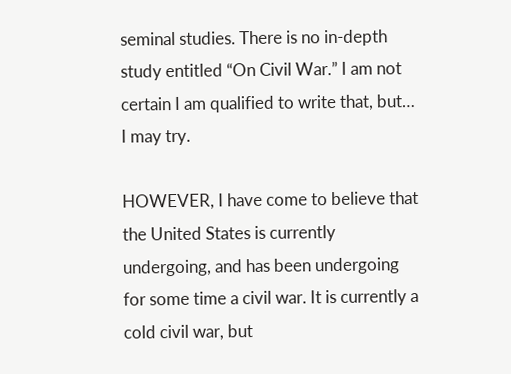seminal studies. There is no in-depth study entitled “On Civil War.” I am not certain I am qualified to write that, but… I may try.

HOWEVER, I have come to believe that the United States is currently undergoing, and has been undergoing for some time a civil war. It is currently a cold civil war, but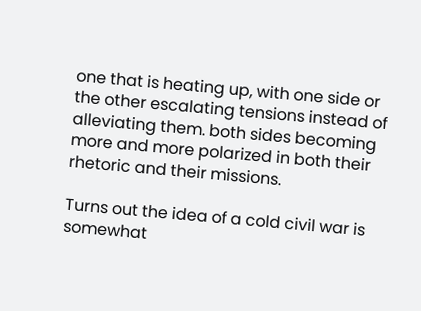one that is heating up, with one side or the other escalating tensions instead of alleviating them. both sides becoming more and more polarized in both their rhetoric and their missions.

Turns out the idea of a cold civil war is somewhat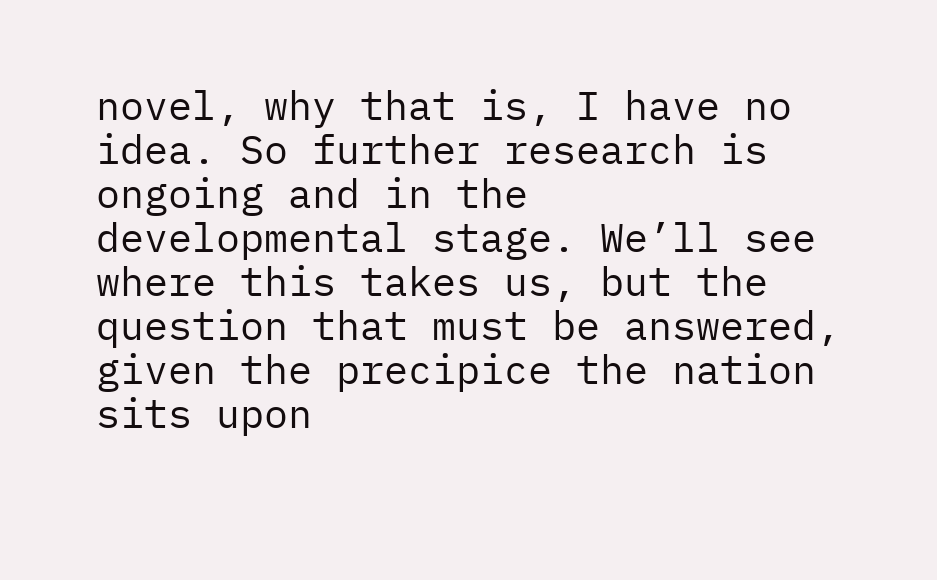novel, why that is, I have no idea. So further research is ongoing and in the developmental stage. We’ll see where this takes us, but the question that must be answered, given the precipice the nation sits upon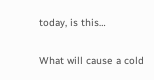today, is this…

What will cause a cold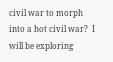civil war to morph into a hot civil war?  I will be exploring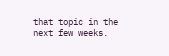that topic in the next few weeks.